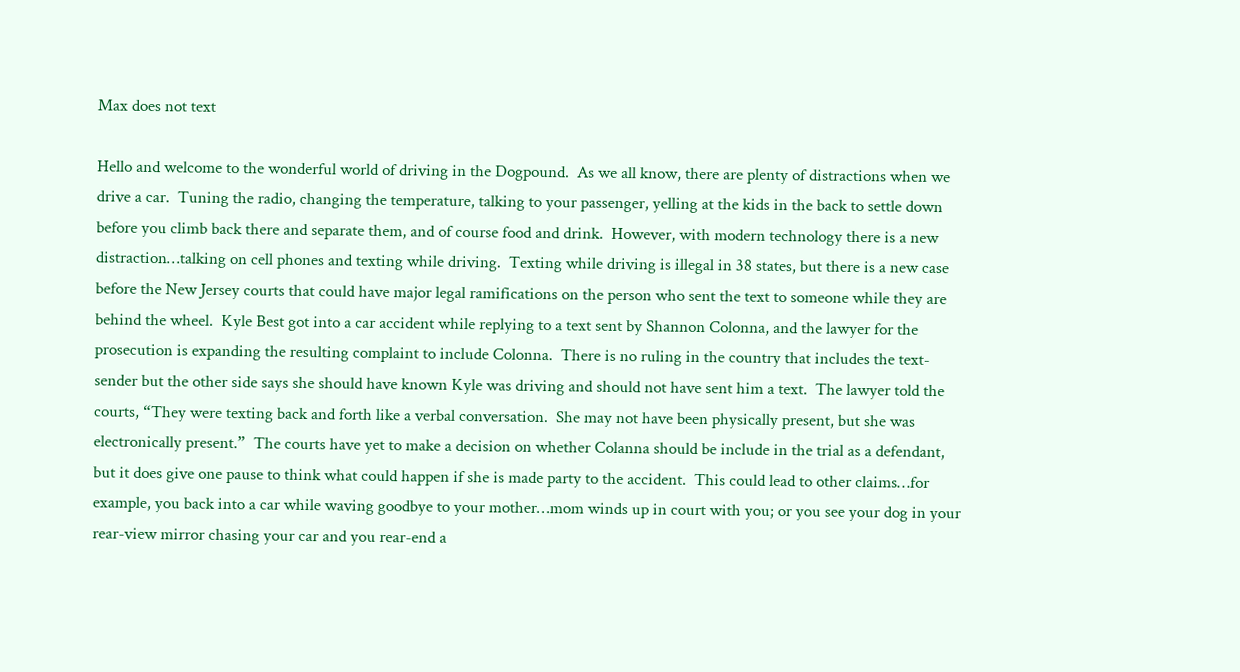Max does not text

Hello and welcome to the wonderful world of driving in the Dogpound.  As we all know, there are plenty of distractions when we drive a car.  Tuning the radio, changing the temperature, talking to your passenger, yelling at the kids in the back to settle down before you climb back there and separate them, and of course food and drink.  However, with modern technology there is a new distraction…talking on cell phones and texting while driving.  Texting while driving is illegal in 38 states, but there is a new case before the New Jersey courts that could have major legal ramifications on the person who sent the text to someone while they are behind the wheel.  Kyle Best got into a car accident while replying to a text sent by Shannon Colonna, and the lawyer for the prosecution is expanding the resulting complaint to include Colonna.  There is no ruling in the country that includes the text-sender but the other side says she should have known Kyle was driving and should not have sent him a text.  The lawyer told the courts, “They were texting back and forth like a verbal conversation.  She may not have been physically present, but she was electronically present.”  The courts have yet to make a decision on whether Colanna should be include in the trial as a defendant, but it does give one pause to think what could happen if she is made party to the accident.  This could lead to other claims…for example, you back into a car while waving goodbye to your mother…mom winds up in court with you; or you see your dog in your rear-view mirror chasing your car and you rear-end a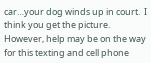car…your dog winds up in court.  I think you get the picture.  However, help may be on the way for this texting and cell phone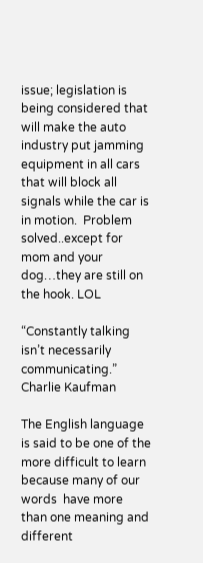issue; legislation is being considered that will make the auto industry put jamming equipment in all cars that will block all signals while the car is in motion.  Problem solved..except for mom and your dog…they are still on the hook. LOL

“Constantly talking isn’t necessarily communicating.”  Charlie Kaufman

The English language is said to be one of the more difficult to learn because many of our words  have more than one meaning and different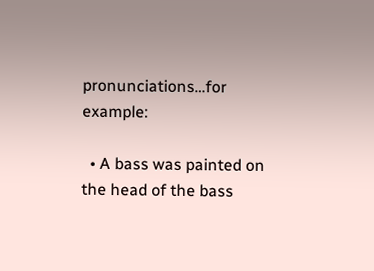pronunciations…for example:

  • A bass was painted on the head of the bass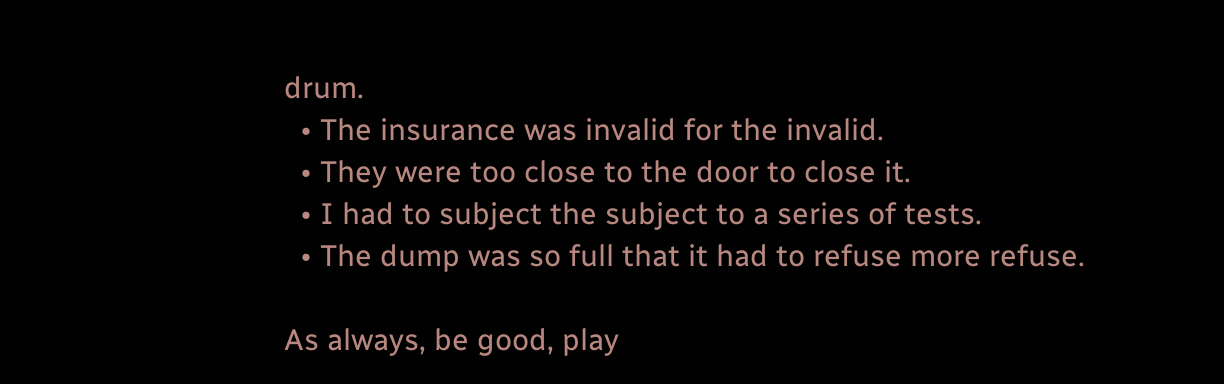drum.
  • The insurance was invalid for the invalid.
  • They were too close to the door to close it.
  • I had to subject the subject to a series of tests.
  • The dump was so full that it had to refuse more refuse.

As always, be good, play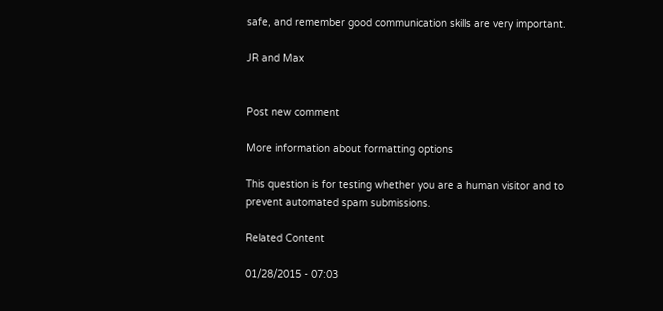safe, and remember good communication skills are very important.

JR and Max


Post new comment

More information about formatting options

This question is for testing whether you are a human visitor and to prevent automated spam submissions.

Related Content

01/28/2015 - 07:03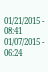01/21/2015 - 08:41
01/07/2015 - 06:24